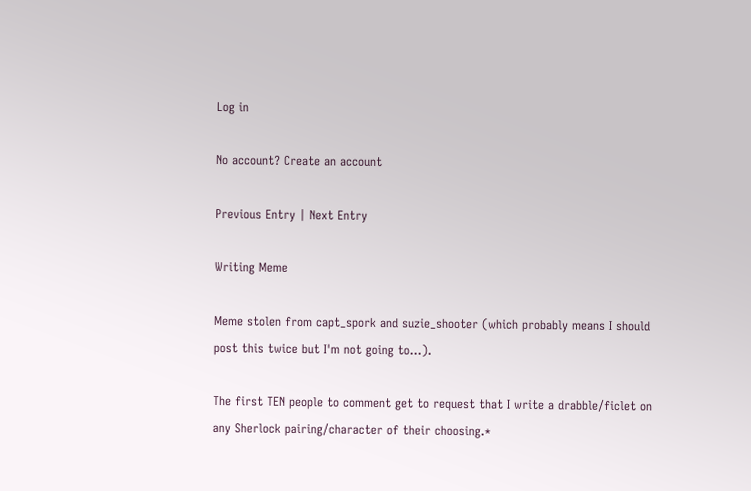Log in

No account? Create an account

Previous Entry | Next Entry

Writing Meme

Meme stolen from capt_spork and suzie_shooter (which probably means I should post this twice but I'm not going to...).

The first TEN people to comment get to request that I write a drabble/ficlet on any Sherlock pairing/character of their choosing.*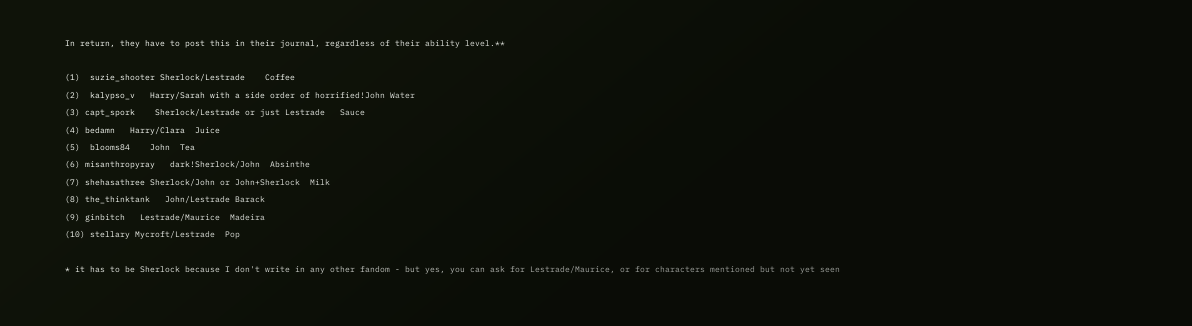In return, they have to post this in their journal, regardless of their ability level.**

(1)  suzie_shooter Sherlock/Lestrade    Coffee
(2)  kalypso_v   Harry/Sarah with a side order of horrified!John Water
(3) capt_spork    Sherlock/Lestrade or just Lestrade   Sauce
(4) bedamn   Harry/Clara  Juice
(5)  blooms84    John  Tea
(6) misanthropyray   dark!Sherlock/John  Absinthe
(7) shehasathree Sherlock/John or John+Sherlock  Milk
(8) the_thinktank   John/Lestrade Barack
(9) ginbitch   Lestrade/Maurice  Madeira
(10) stellary Mycroft/Lestrade  Pop

* it has to be Sherlock because I don't write in any other fandom - but yes, you can ask for Lestrade/Maurice, or for characters mentioned but not yet seen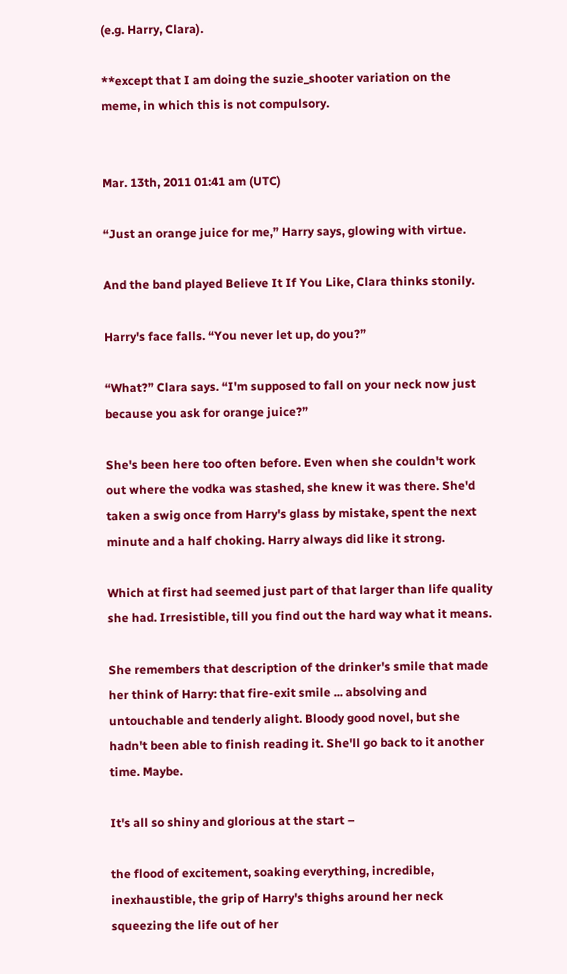(e.g. Harry, Clara).

**except that I am doing the suzie_shooter variation on the meme, in which this is not compulsory.


Mar. 13th, 2011 01:41 am (UTC)

“Just an orange juice for me,” Harry says, glowing with virtue.

And the band played Believe It If You Like, Clara thinks stonily.

Harry's face falls. “You never let up, do you?”

“What?” Clara says. “I'm supposed to fall on your neck now just because you ask for orange juice?”

She's been here too often before. Even when she couldn't work out where the vodka was stashed, she knew it was there. She'd taken a swig once from Harry's glass by mistake, spent the next minute and a half choking. Harry always did like it strong.

Which at first had seemed just part of that larger than life quality she had. Irresistible, till you find out the hard way what it means.

She remembers that description of the drinker's smile that made her think of Harry: that fire-exit smile ... absolving and untouchable and tenderly alight. Bloody good novel, but she hadn't been able to finish reading it. She'll go back to it another time. Maybe.

It's all so shiny and glorious at the start –

the flood of excitement, soaking everything, incredible, inexhaustible, the grip of Harry's thighs around her neck squeezing the life out of her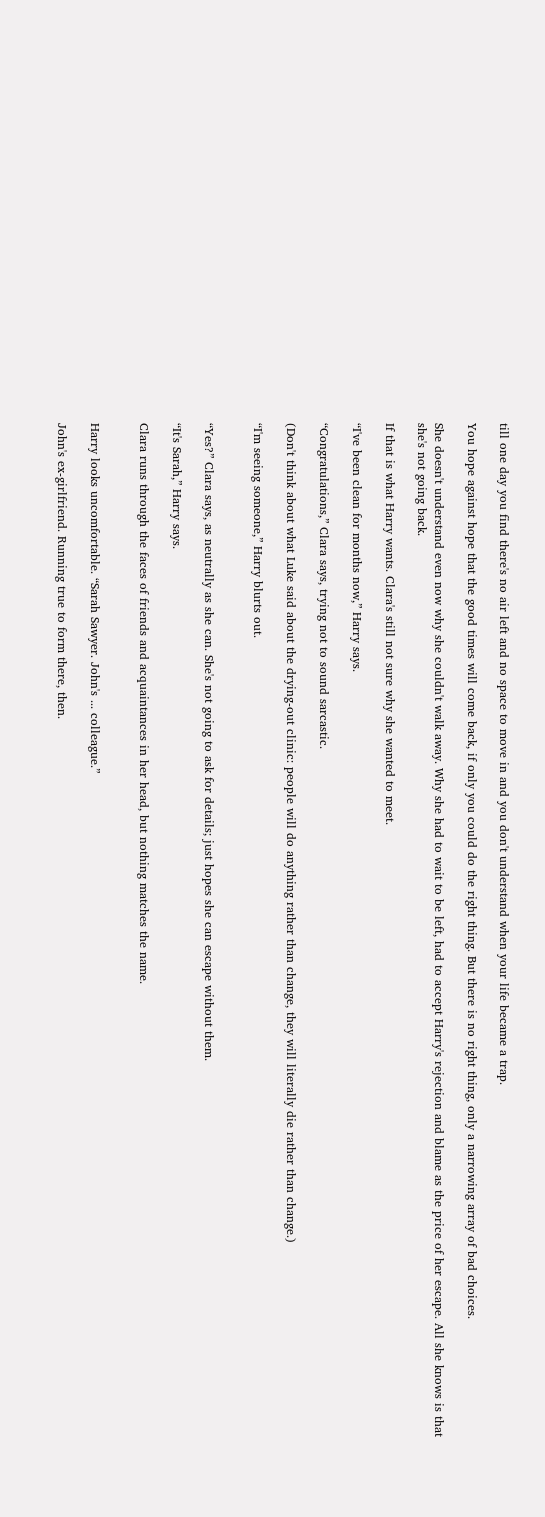till one day you find there's no air left and no space to move in and you don't understand when your life became a trap.

You hope against hope that the good times will come back, if only you could do the right thing. But there is no right thing, only a narrowing array of bad choices.

She doesn't understand even now why she couldn't walk away. Why she had to wait to be left, had to accept Harry's rejection and blame as the price of her escape. All she knows is that she's not going back.

If that is what Harry wants. Clara's still not sure why she wanted to meet.

“I've been clean for months now,” Harry says.

“Congratulations,” Clara says, trying not to sound sarcastic.

(Don't think about what Luke said about the drying-out clinic: people will do anything rather than change, they will literally die rather than change.)

“I'm seeing someone,” Harry blurts out.


“Yes?” Clara says, as neutrally as she can. She's not going to ask for details; just hopes she can escape without them.

“It's Sarah,” Harry says.

Clara runs through the faces of friends and acquaintances in her head, but nothing matches the name.


Harry looks uncomfortable. “Sarah Sawyer. John's ... colleague.”

John's ex-girlfriend. Running true to form there, then.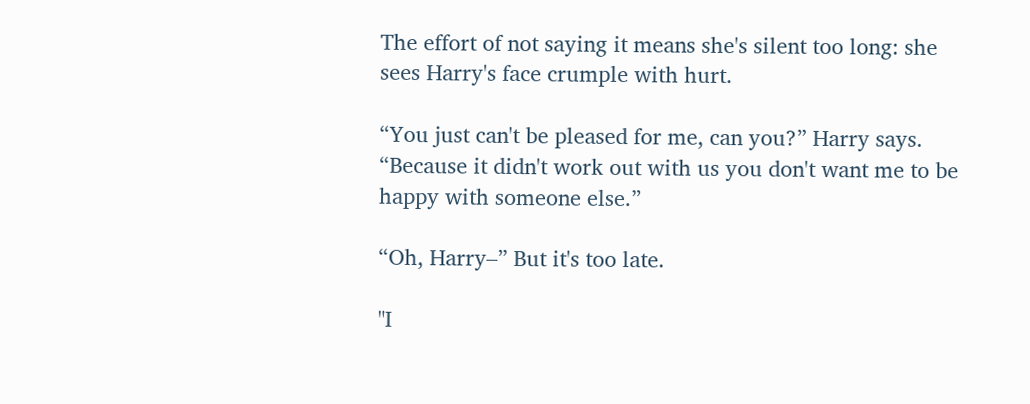The effort of not saying it means she's silent too long: she sees Harry's face crumple with hurt.

“You just can't be pleased for me, can you?” Harry says. “Because it didn't work out with us you don't want me to be happy with someone else.”

“Oh, Harry–” But it's too late.

"I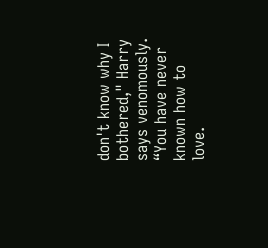don't know why I bothered," Harry says venomously. “You have never known how to love.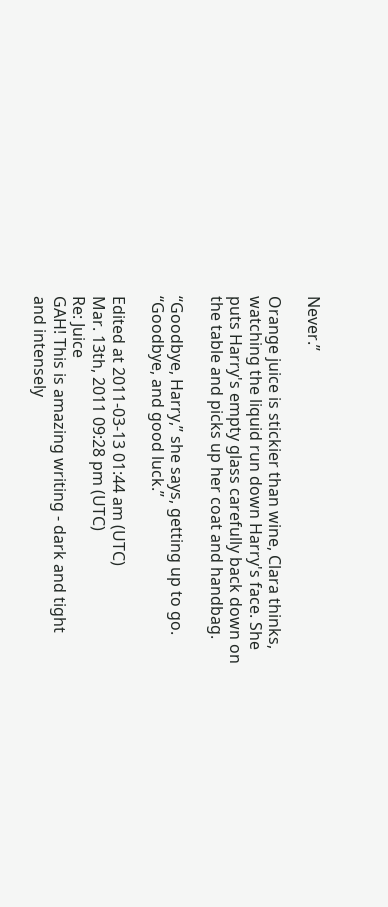Never.”

Orange juice is stickier than wine, Clara thinks, watching the liquid run down Harry's face. She puts Harry's empty glass carefully back down on the table and picks up her coat and handbag.

“Goodbye, Harry,” she says, getting up to go. “Goodbye, and good luck.”

Edited at 2011-03-13 01:44 am (UTC)
Mar. 13th, 2011 09:28 pm (UTC)
Re: Juice
GAH! This is amazing writing - dark and tight and intensely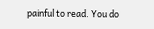painful to read. You do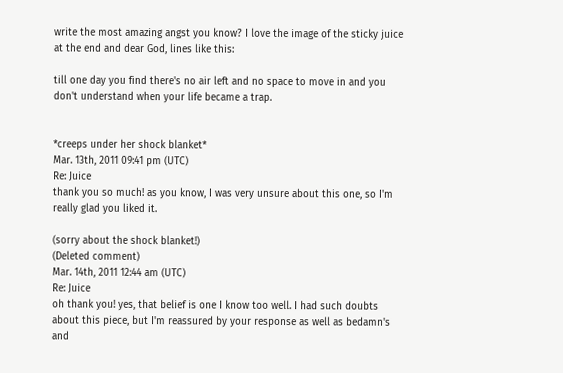write the most amazing angst you know? I love the image of the sticky juice at the end and dear God, lines like this:

till one day you find there's no air left and no space to move in and you don't understand when your life became a trap.


*creeps under her shock blanket*
Mar. 13th, 2011 09:41 pm (UTC)
Re: Juice
thank you so much! as you know, I was very unsure about this one, so I'm really glad you liked it.

(sorry about the shock blanket!)
(Deleted comment)
Mar. 14th, 2011 12:44 am (UTC)
Re: Juice
oh thank you! yes, that belief is one I know too well. I had such doubts about this piece, but I'm reassured by your response as well as bedamn's and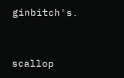ginbitch's.


scallop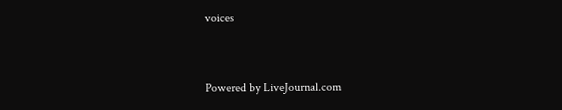voices


Powered by LiveJournal.com